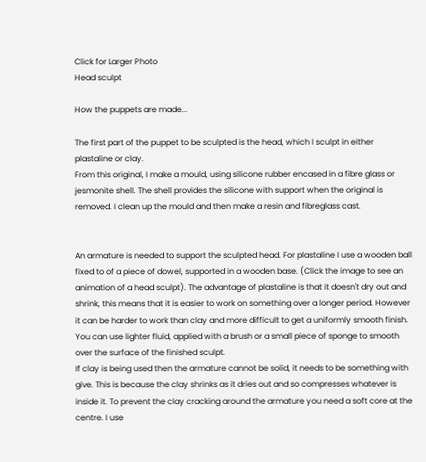Click for Larger Photo
Head sculpt

How the puppets are made...

The first part of the puppet to be sculpted is the head, which I sculpt in either plastaline or clay.
From this original, I make a mould, using silicone rubber encased in a fibre glass or jesmonite shell. The shell provides the silicone with support when the original is removed. I clean up the mould and then make a resin and fibreglass cast.


An armature is needed to support the sculpted head. For plastaline I use a wooden ball fixed to of a piece of dowel, supported in a wooden base. (Click the image to see an animation of a head sculpt). The advantage of plastaline is that it doesn't dry out and shrink, this means that it is easier to work on something over a longer period. However it can be harder to work than clay and more difficult to get a uniformly smooth finish. You can use lighter fluid, applied with a brush or a small piece of sponge to smooth over the surface of the finished sculpt.
If clay is being used then the armature cannot be solid, it needs to be something with give. This is because the clay shrinks as it dries out and so compresses whatever is inside it. To prevent the clay cracking around the armature you need a soft core at the centre. I use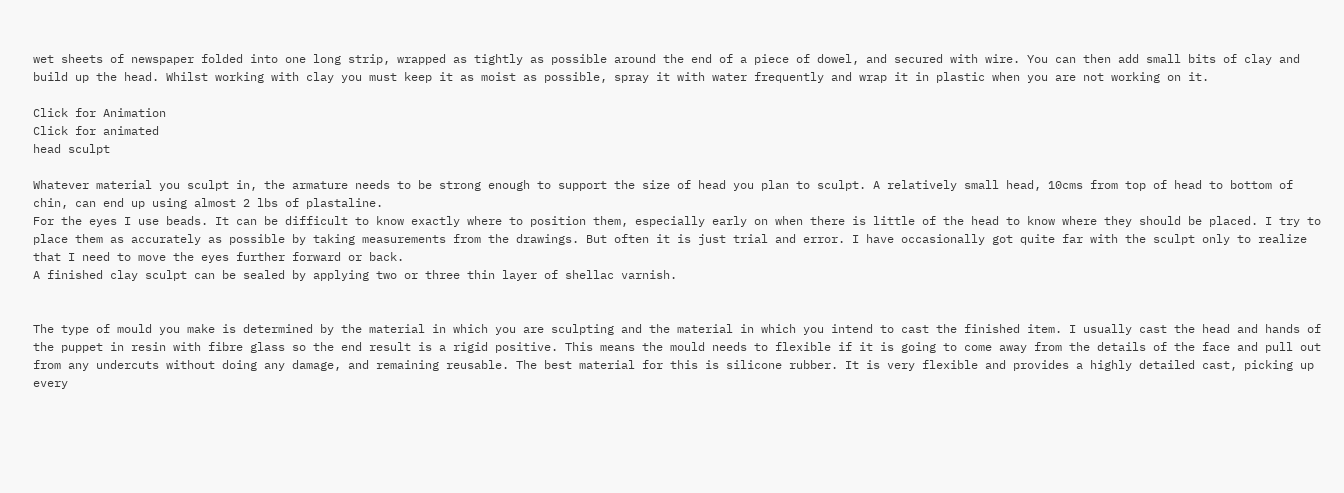wet sheets of newspaper folded into one long strip, wrapped as tightly as possible around the end of a piece of dowel, and secured with wire. You can then add small bits of clay and build up the head. Whilst working with clay you must keep it as moist as possible, spray it with water frequently and wrap it in plastic when you are not working on it.

Click for Animation
Click for animated
head sculpt

Whatever material you sculpt in, the armature needs to be strong enough to support the size of head you plan to sculpt. A relatively small head, 10cms from top of head to bottom of chin, can end up using almost 2 lbs of plastaline.
For the eyes I use beads. It can be difficult to know exactly where to position them, especially early on when there is little of the head to know where they should be placed. I try to place them as accurately as possible by taking measurements from the drawings. But often it is just trial and error. I have occasionally got quite far with the sculpt only to realize that I need to move the eyes further forward or back.
A finished clay sculpt can be sealed by applying two or three thin layer of shellac varnish.


The type of mould you make is determined by the material in which you are sculpting and the material in which you intend to cast the finished item. I usually cast the head and hands of the puppet in resin with fibre glass so the end result is a rigid positive. This means the mould needs to flexible if it is going to come away from the details of the face and pull out from any undercuts without doing any damage, and remaining reusable. The best material for this is silicone rubber. It is very flexible and provides a highly detailed cast, picking up every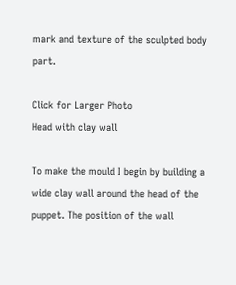mark and texture of the sculpted body part.

Click for Larger Photo
Head with clay wall

To make the mould I begin by building a wide clay wall around the head of the puppet. The position of the wall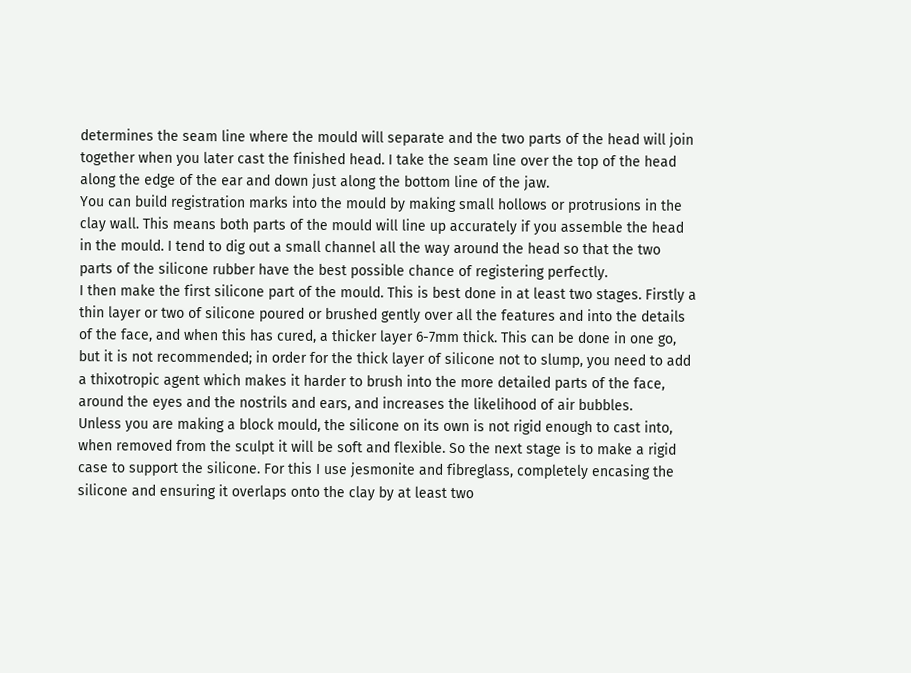determines the seam line where the mould will separate and the two parts of the head will join together when you later cast the finished head. I take the seam line over the top of the head along the edge of the ear and down just along the bottom line of the jaw.
You can build registration marks into the mould by making small hollows or protrusions in the clay wall. This means both parts of the mould will line up accurately if you assemble the head in the mould. I tend to dig out a small channel all the way around the head so that the two parts of the silicone rubber have the best possible chance of registering perfectly.
I then make the first silicone part of the mould. This is best done in at least two stages. Firstly a thin layer or two of silicone poured or brushed gently over all the features and into the details of the face, and when this has cured, a thicker layer 6-7mm thick. This can be done in one go, but it is not recommended; in order for the thick layer of silicone not to slump, you need to add a thixotropic agent which makes it harder to brush into the more detailed parts of the face, around the eyes and the nostrils and ears, and increases the likelihood of air bubbles.
Unless you are making a block mould, the silicone on its own is not rigid enough to cast into, when removed from the sculpt it will be soft and flexible. So the next stage is to make a rigid case to support the silicone. For this I use jesmonite and fibreglass, completely encasing the silicone and ensuring it overlaps onto the clay by at least two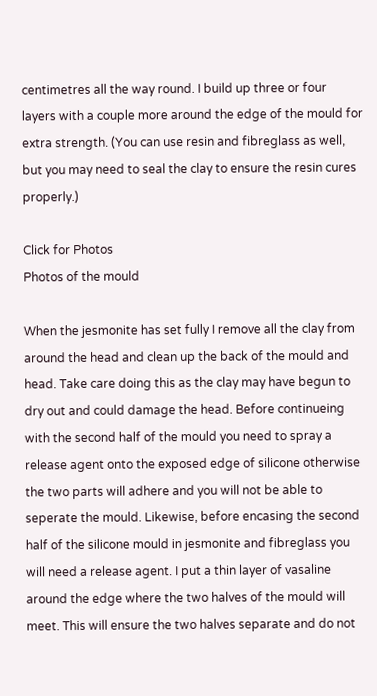centimetres all the way round. I build up three or four layers with a couple more around the edge of the mould for extra strength. (You can use resin and fibreglass as well, but you may need to seal the clay to ensure the resin cures properly.)

Click for Photos
Photos of the mould

When the jesmonite has set fully I remove all the clay from around the head and clean up the back of the mould and head. Take care doing this as the clay may have begun to dry out and could damage the head. Before continueing with the second half of the mould you need to spray a release agent onto the exposed edge of silicone otherwise the two parts will adhere and you will not be able to seperate the mould. Likewise, before encasing the second half of the silicone mould in jesmonite and fibreglass you will need a release agent. I put a thin layer of vasaline around the edge where the two halves of the mould will meet. This will ensure the two halves separate and do not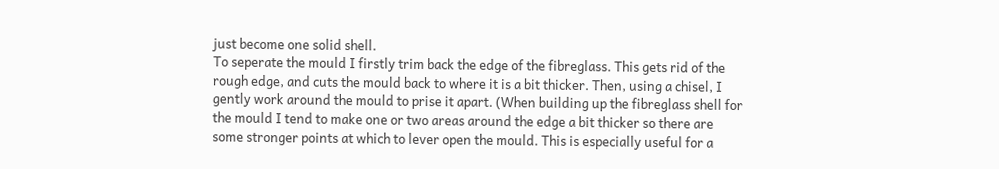just become one solid shell.
To seperate the mould I firstly trim back the edge of the fibreglass. This gets rid of the rough edge, and cuts the mould back to where it is a bit thicker. Then, using a chisel, I gently work around the mould to prise it apart. (When building up the fibreglass shell for the mould I tend to make one or two areas around the edge a bit thicker so there are some stronger points at which to lever open the mould. This is especially useful for a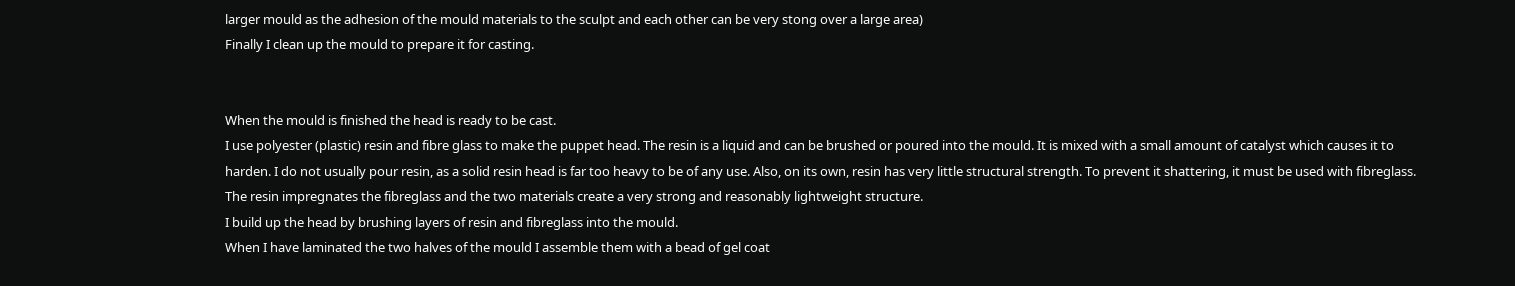larger mould as the adhesion of the mould materials to the sculpt and each other can be very stong over a large area)
Finally I clean up the mould to prepare it for casting.


When the mould is finished the head is ready to be cast.
I use polyester (plastic) resin and fibre glass to make the puppet head. The resin is a liquid and can be brushed or poured into the mould. It is mixed with a small amount of catalyst which causes it to harden. I do not usually pour resin, as a solid resin head is far too heavy to be of any use. Also, on its own, resin has very little structural strength. To prevent it shattering, it must be used with fibreglass. The resin impregnates the fibreglass and the two materials create a very strong and reasonably lightweight structure.
I build up the head by brushing layers of resin and fibreglass into the mould.
When I have laminated the two halves of the mould I assemble them with a bead of gel coat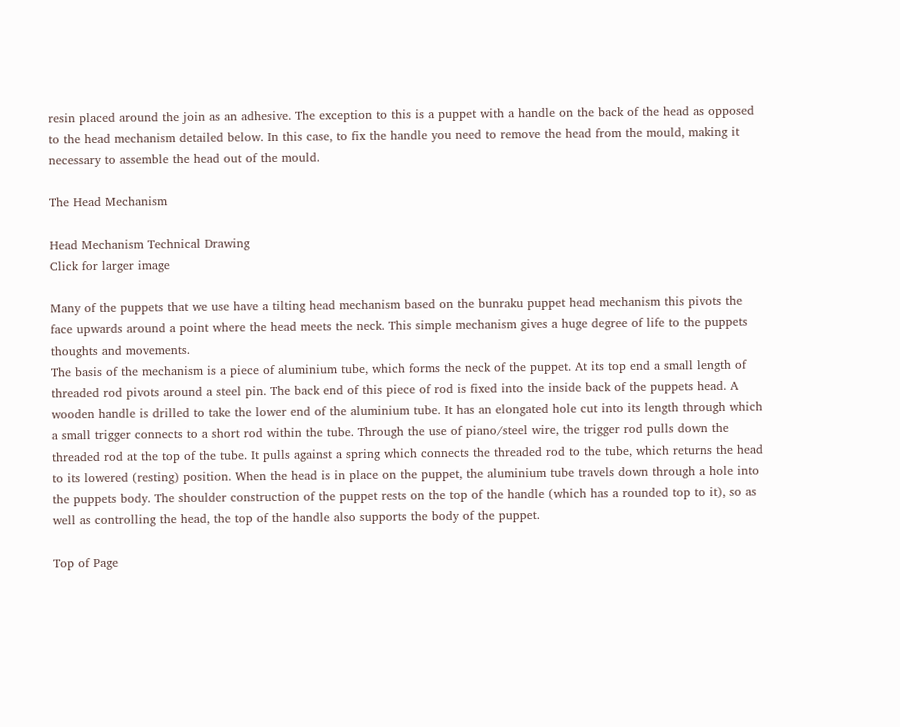resin placed around the join as an adhesive. The exception to this is a puppet with a handle on the back of the head as opposed to the head mechanism detailed below. In this case, to fix the handle you need to remove the head from the mould, making it necessary to assemble the head out of the mould.

The Head Mechanism

Head Mechanism Technical Drawing
Click for larger image

Many of the puppets that we use have a tilting head mechanism based on the bunraku puppet head mechanism this pivots the face upwards around a point where the head meets the neck. This simple mechanism gives a huge degree of life to the puppets thoughts and movements.
The basis of the mechanism is a piece of aluminium tube, which forms the neck of the puppet. At its top end a small length of threaded rod pivots around a steel pin. The back end of this piece of rod is fixed into the inside back of the puppets head. A wooden handle is drilled to take the lower end of the aluminium tube. It has an elongated hole cut into its length through which a small trigger connects to a short rod within the tube. Through the use of piano/steel wire, the trigger rod pulls down the threaded rod at the top of the tube. It pulls against a spring which connects the threaded rod to the tube, which returns the head to its lowered (resting) position. When the head is in place on the puppet, the aluminium tube travels down through a hole into the puppets body. The shoulder construction of the puppet rests on the top of the handle (which has a rounded top to it), so as well as controlling the head, the top of the handle also supports the body of the puppet.

Top of Page